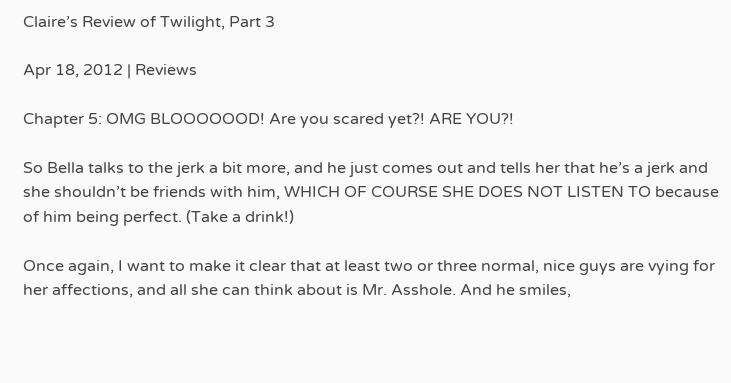Claire’s Review of Twilight, Part 3

Apr 18, 2012 | Reviews

Chapter 5: OMG BLOOOOOOD! Are you scared yet?! ARE YOU?!

So Bella talks to the jerk a bit more, and he just comes out and tells her that he’s a jerk and she shouldn’t be friends with him, WHICH OF COURSE SHE DOES NOT LISTEN TO because of him being perfect. (Take a drink!)

Once again, I want to make it clear that at least two or three normal, nice guys are vying for her affections, and all she can think about is Mr. Asshole. And he smiles,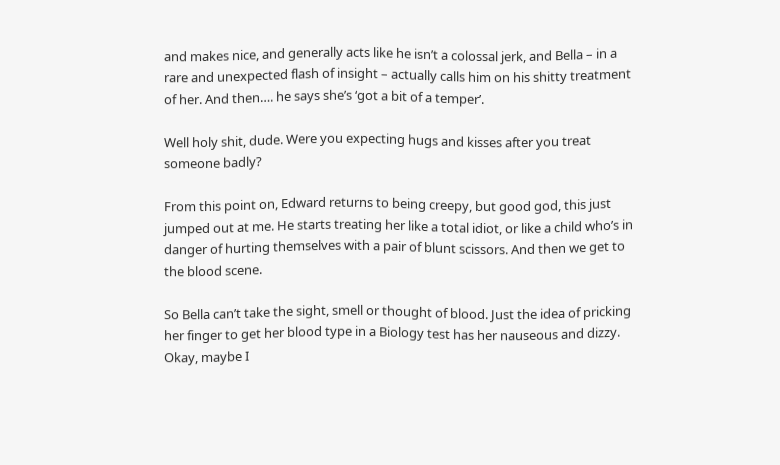and makes nice, and generally acts like he isn’t a colossal jerk, and Bella – in a rare and unexpected flash of insight – actually calls him on his shitty treatment of her. And then…. he says she’s ‘got a bit of a temper’.

Well holy shit, dude. Were you expecting hugs and kisses after you treat someone badly?

From this point on, Edward returns to being creepy, but good god, this just jumped out at me. He starts treating her like a total idiot, or like a child who’s in danger of hurting themselves with a pair of blunt scissors. And then we get to the blood scene.

So Bella can’t take the sight, smell or thought of blood. Just the idea of pricking her finger to get her blood type in a Biology test has her nauseous and dizzy. Okay, maybe I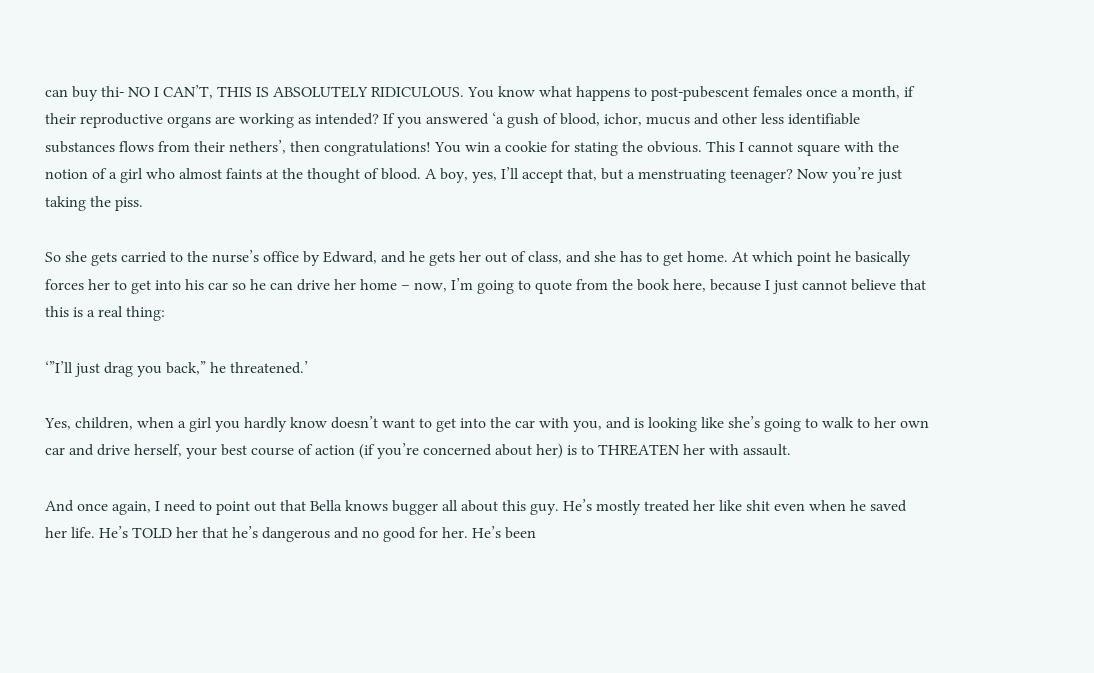can buy thi- NO I CAN’T, THIS IS ABSOLUTELY RIDICULOUS. You know what happens to post-pubescent females once a month, if their reproductive organs are working as intended? If you answered ‘a gush of blood, ichor, mucus and other less identifiable substances flows from their nethers’, then congratulations! You win a cookie for stating the obvious. This I cannot square with the notion of a girl who almost faints at the thought of blood. A boy, yes, I’ll accept that, but a menstruating teenager? Now you’re just taking the piss.

So she gets carried to the nurse’s office by Edward, and he gets her out of class, and she has to get home. At which point he basically forces her to get into his car so he can drive her home – now, I’m going to quote from the book here, because I just cannot believe that this is a real thing:

‘”I’ll just drag you back,” he threatened.’

Yes, children, when a girl you hardly know doesn’t want to get into the car with you, and is looking like she’s going to walk to her own car and drive herself, your best course of action (if you’re concerned about her) is to THREATEN her with assault.

And once again, I need to point out that Bella knows bugger all about this guy. He’s mostly treated her like shit even when he saved her life. He’s TOLD her that he’s dangerous and no good for her. He’s been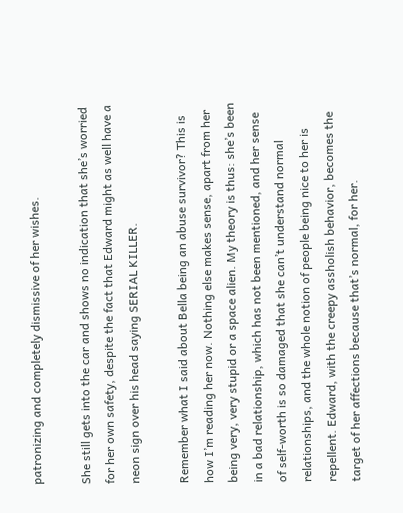patronizing and completely dismissive of her wishes.

She still gets into the car and shows no indication that she’s worried for her own safety, despite the fact that Edward might as well have a neon sign over his head saying SERIAL KILLER.

Remember what I said about Bella being an abuse survivor? This is how I’m reading her now. Nothing else makes sense, apart from her being very, very stupid or a space alien. My theory is thus: she’s been in a bad relationship, which has not been mentioned, and her sense of self-worth is so damaged that she can’t understand normal relationships, and the whole notion of people being nice to her is repellent. Edward, with the creepy assholish behavior, becomes the target of her affections because that’s normal, for her.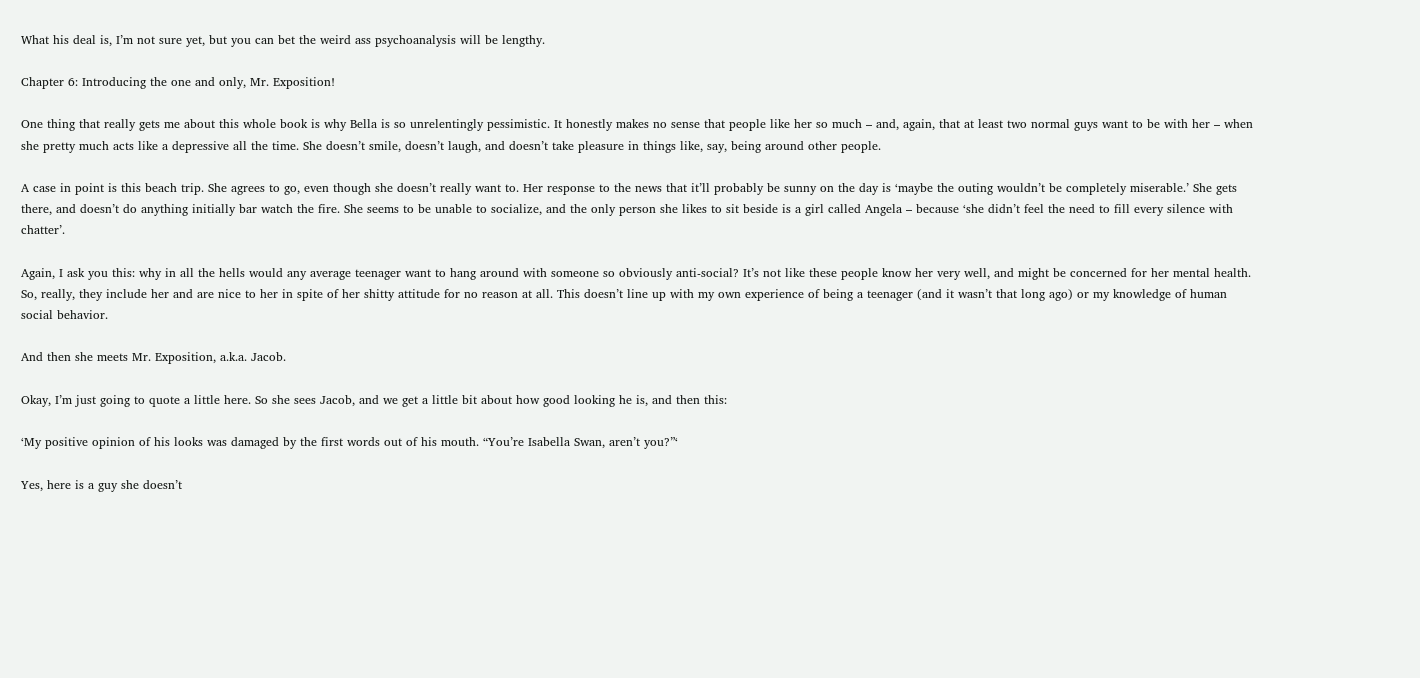What his deal is, I’m not sure yet, but you can bet the weird ass psychoanalysis will be lengthy.

Chapter 6: Introducing the one and only, Mr. Exposition!

One thing that really gets me about this whole book is why Bella is so unrelentingly pessimistic. It honestly makes no sense that people like her so much – and, again, that at least two normal guys want to be with her – when she pretty much acts like a depressive all the time. She doesn’t smile, doesn’t laugh, and doesn’t take pleasure in things like, say, being around other people.

A case in point is this beach trip. She agrees to go, even though she doesn’t really want to. Her response to the news that it’ll probably be sunny on the day is ‘maybe the outing wouldn’t be completely miserable.’ She gets there, and doesn’t do anything initially bar watch the fire. She seems to be unable to socialize, and the only person she likes to sit beside is a girl called Angela – because ‘she didn’t feel the need to fill every silence with chatter’.

Again, I ask you this: why in all the hells would any average teenager want to hang around with someone so obviously anti-social? It’s not like these people know her very well, and might be concerned for her mental health. So, really, they include her and are nice to her in spite of her shitty attitude for no reason at all. This doesn’t line up with my own experience of being a teenager (and it wasn’t that long ago) or my knowledge of human social behavior.

And then she meets Mr. Exposition, a.k.a. Jacob.

Okay, I’m just going to quote a little here. So she sees Jacob, and we get a little bit about how good looking he is, and then this:

‘My positive opinion of his looks was damaged by the first words out of his mouth. “You’re Isabella Swan, aren’t you?”‘

Yes, here is a guy she doesn’t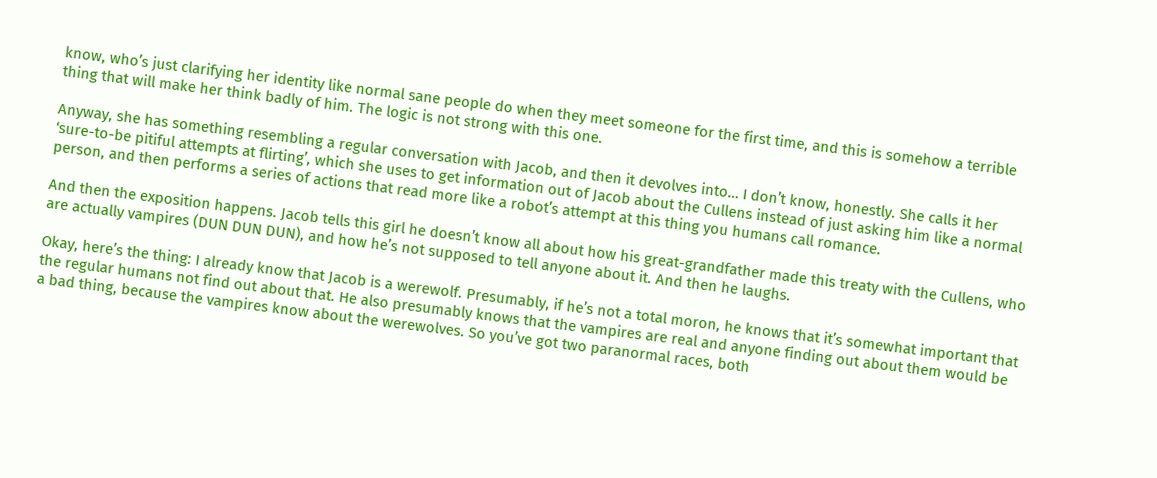know, who’s just clarifying her identity like normal sane people do when they meet someone for the first time, and this is somehow a terrible thing that will make her think badly of him. The logic is not strong with this one.

Anyway, she has something resembling a regular conversation with Jacob, and then it devolves into… I don’t know, honestly. She calls it her ‘sure-to-be pitiful attempts at flirting’, which she uses to get information out of Jacob about the Cullens instead of just asking him like a normal person, and then performs a series of actions that read more like a robot’s attempt at this thing you humans call romance.

And then the exposition happens. Jacob tells this girl he doesn’t know all about how his great-grandfather made this treaty with the Cullens, who are actually vampires (DUN DUN DUN), and how he’s not supposed to tell anyone about it. And then he laughs.

Okay, here’s the thing: I already know that Jacob is a werewolf. Presumably, if he’s not a total moron, he knows that it’s somewhat important that the regular humans not find out about that. He also presumably knows that the vampires are real and anyone finding out about them would be a bad thing, because the vampires know about the werewolves. So you’ve got two paranormal races, both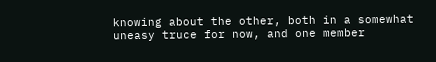knowing about the other, both in a somewhat uneasy truce for now, and one member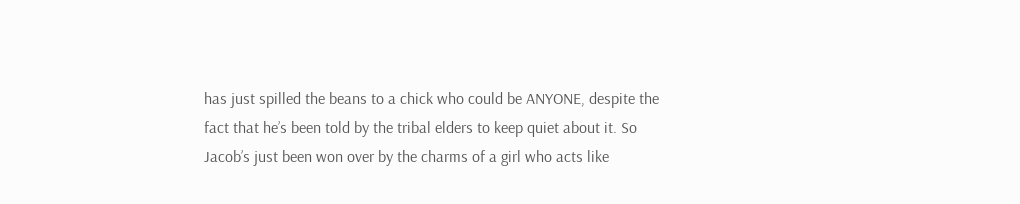has just spilled the beans to a chick who could be ANYONE, despite the fact that he’s been told by the tribal elders to keep quiet about it. So Jacob’s just been won over by the charms of a girl who acts like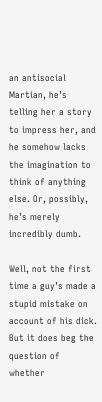an antisocial Martian, he’s telling her a story to impress her, and he somehow lacks the imagination to think of anything else. Or, possibly, he’s merely incredibly dumb.

Well, not the first time a guy’s made a stupid mistake on account of his dick. But it does beg the question of whether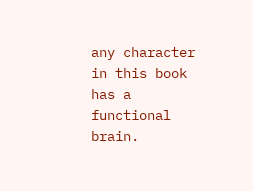any character in this book has a functional brain.